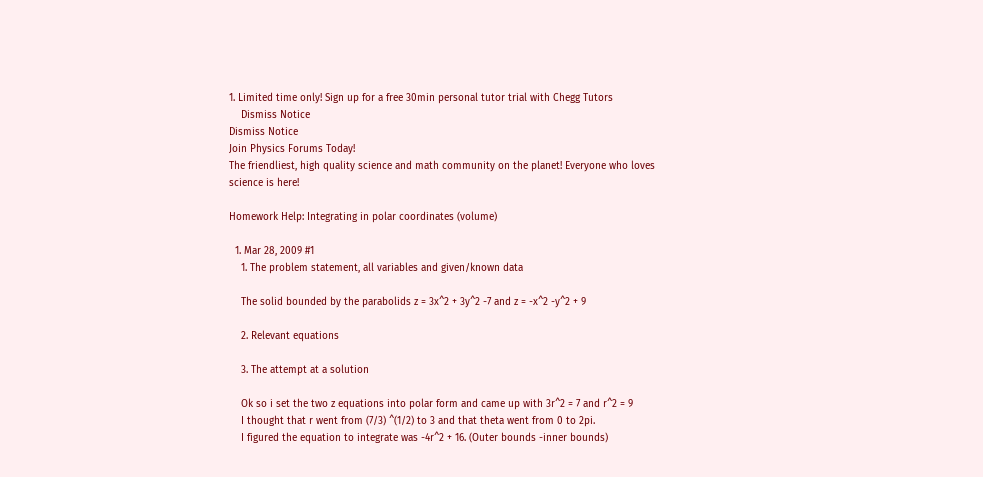1. Limited time only! Sign up for a free 30min personal tutor trial with Chegg Tutors
    Dismiss Notice
Dismiss Notice
Join Physics Forums Today!
The friendliest, high quality science and math community on the planet! Everyone who loves science is here!

Homework Help: Integrating in polar coordinates (volume)

  1. Mar 28, 2009 #1
    1. The problem statement, all variables and given/known data

    The solid bounded by the parabolids z = 3x^2 + 3y^2 -7 and z = -x^2 -y^2 + 9

    2. Relevant equations

    3. The attempt at a solution

    Ok so i set the two z equations into polar form and came up with 3r^2 = 7 and r^2 = 9
    I thought that r went from (7/3) ^(1/2) to 3 and that theta went from 0 to 2pi.
    I figured the equation to integrate was -4r^2 + 16. (Outer bounds -inner bounds)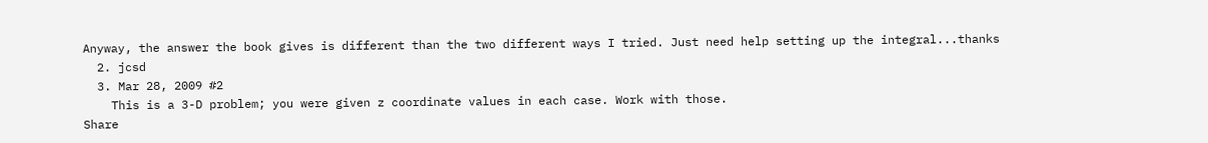Anyway, the answer the book gives is different than the two different ways I tried. Just need help setting up the integral...thanks
  2. jcsd
  3. Mar 28, 2009 #2
    This is a 3-D problem; you were given z coordinate values in each case. Work with those.
Share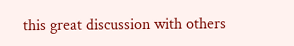this great discussion with others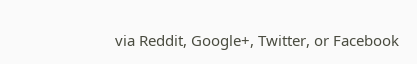via Reddit, Google+, Twitter, or Facebook